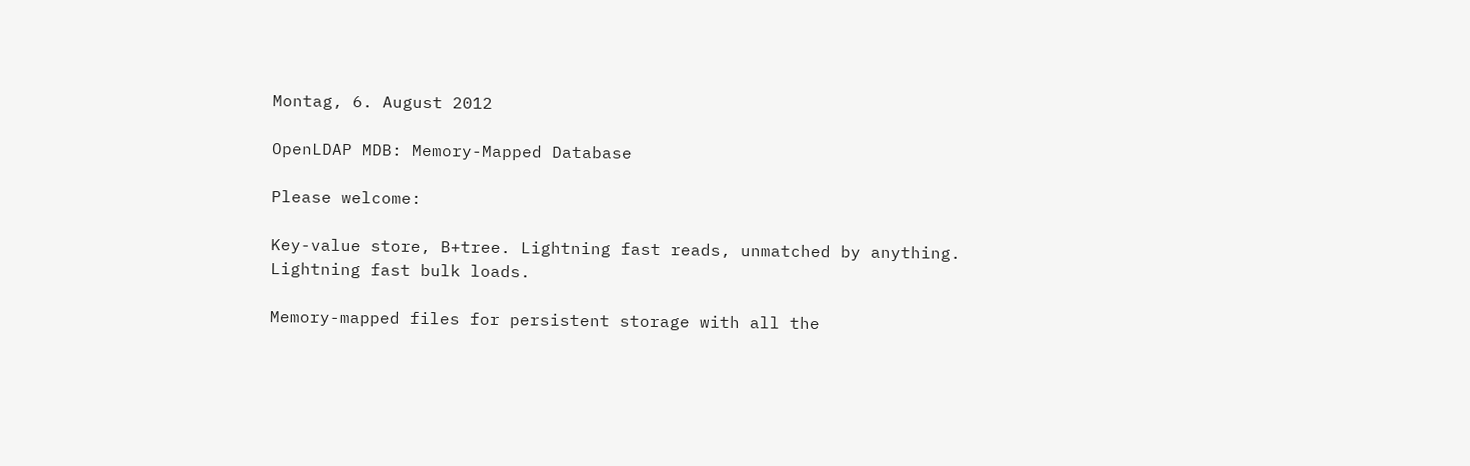Montag, 6. August 2012

OpenLDAP MDB: Memory-Mapped Database

Please welcome:

Key-value store, B+tree. Lightning fast reads, unmatched by anything.
Lightning fast bulk loads.

Memory-mapped files for persistent storage with all the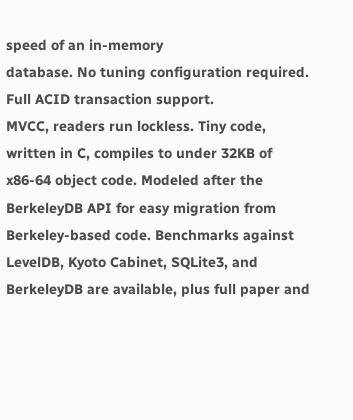speed of an in-memory
database. No tuning configuration required. Full ACID transaction support.
MVCC, readers run lockless. Tiny code, written in C, compiles to under 32KB of
x86-64 object code. Modeled after the BerkeleyDB API for easy migration from
Berkeley-based code. Benchmarks against LevelDB, Kyoto Cabinet, SQLite3, and
BerkeleyDB are available, plus full paper and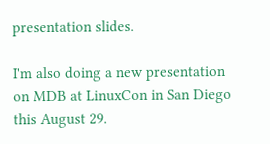presentation slides.

I'm also doing a new presentation on MDB at LinuxCon in San Diego this August 29.